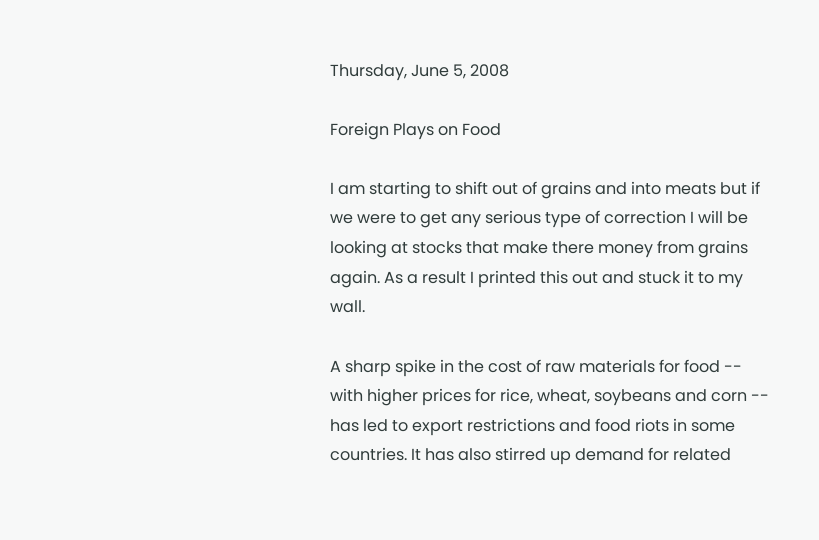Thursday, June 5, 2008

Foreign Plays on Food

I am starting to shift out of grains and into meats but if we were to get any serious type of correction I will be looking at stocks that make there money from grains again. As a result I printed this out and stuck it to my wall.

A sharp spike in the cost of raw materials for food -- with higher prices for rice, wheat, soybeans and corn -- has led to export restrictions and food riots in some countries. It has also stirred up demand for related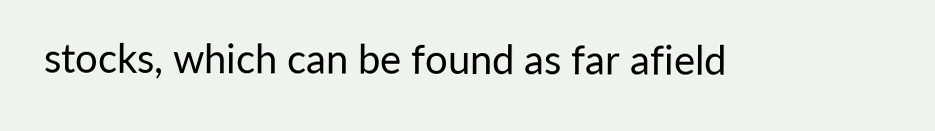stocks, which can be found as far afield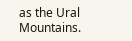as the Ural Mountains.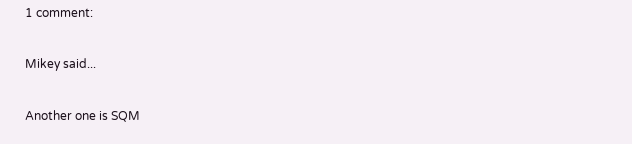1 comment:

Mikey said...

Another one is SQM